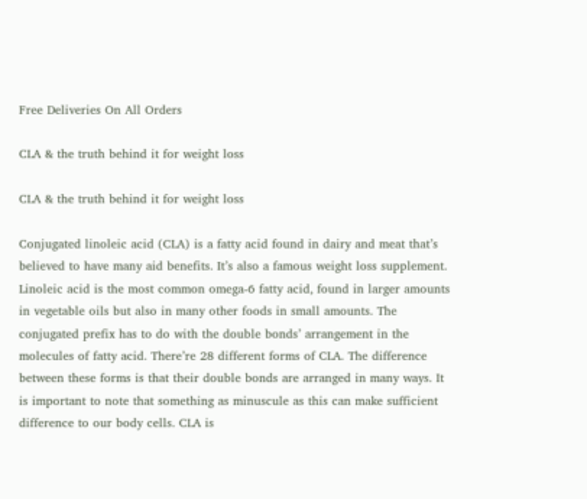Free Deliveries On All Orders

CLA & the truth behind it for weight loss

CLA & the truth behind it for weight loss

Conjugated linoleic acid (CLA) is a fatty acid found in dairy and meat that’s believed to have many aid benefits. It’s also a famous weight loss supplement. Linoleic acid is the most common omega-6 fatty acid, found in larger amounts in vegetable oils but also in many other foods in small amounts. The conjugated prefix has to do with the double bonds’ arrangement in the molecules of fatty acid. There’re 28 different forms of CLA. The difference between these forms is that their double bonds are arranged in many ways. It is important to note that something as minuscule as this can make sufficient difference to our body cells. CLA is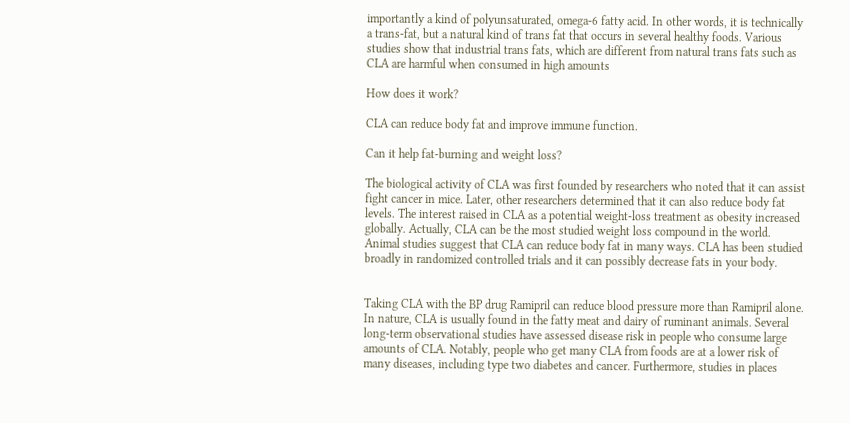importantly a kind of polyunsaturated, omega-6 fatty acid. In other words, it is technically a trans-fat, but a natural kind of trans fat that occurs in several healthy foods. Various studies show that industrial trans fats, which are different from natural trans fats such as CLA are harmful when consumed in high amounts

How does it work?

CLA can reduce body fat and improve immune function.

Can it help fat-burning and weight loss?

The biological activity of CLA was first founded by researchers who noted that it can assist fight cancer in mice. Later, other researchers determined that it can also reduce body fat levels. The interest raised in CLA as a potential weight-loss treatment as obesity increased globally. Actually, CLA can be the most studied weight loss compound in the world. Animal studies suggest that CLA can reduce body fat in many ways. CLA has been studied broadly in randomized controlled trials and it can possibly decrease fats in your body.


Taking CLA with the BP drug Ramipril can reduce blood pressure more than Ramipril alone. In nature, CLA is usually found in the fatty meat and dairy of ruminant animals. Several long-term observational studies have assessed disease risk in people who consume large amounts of CLA. Notably, people who get many CLA from foods are at a lower risk of many diseases, including type two diabetes and cancer. Furthermore, studies in places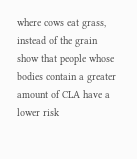where cows eat grass, instead of the grain show that people whose bodies contain a greater amount of CLA have a lower risk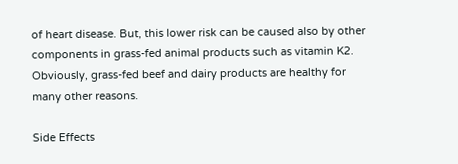of heart disease. But, this lower risk can be caused also by other components in grass-fed animal products such as vitamin K2. Obviously, grass-fed beef and dairy products are healthy for many other reasons.

Side Effects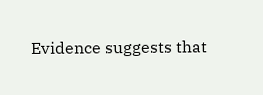Evidence suggests that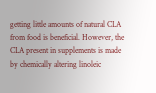getting little amounts of natural CLA from food is beneficial. However, the CLA present in supplements is made by chemically altering linoleic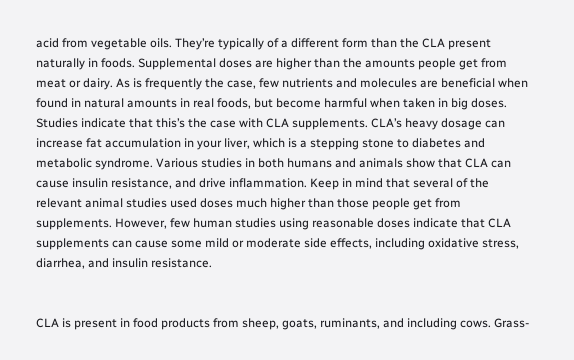acid from vegetable oils. They’re typically of a different form than the CLA present naturally in foods. Supplemental doses are higher than the amounts people get from meat or dairy. As is frequently the case, few nutrients and molecules are beneficial when found in natural amounts in real foods, but become harmful when taken in big doses. Studies indicate that this’s the case with CLA supplements. CLA’s heavy dosage can increase fat accumulation in your liver, which is a stepping stone to diabetes and metabolic syndrome. Various studies in both humans and animals show that CLA can cause insulin resistance, and drive inflammation. Keep in mind that several of the relevant animal studies used doses much higher than those people get from supplements. However, few human studies using reasonable doses indicate that CLA supplements can cause some mild or moderate side effects, including oxidative stress, diarrhea, and insulin resistance.


CLA is present in food products from sheep, goats, ruminants, and including cows. Grass-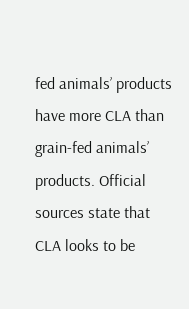fed animals’ products have more CLA than grain-fed animals’ products. Official sources state that CLA looks to be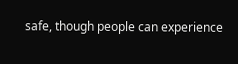safe, though people can experience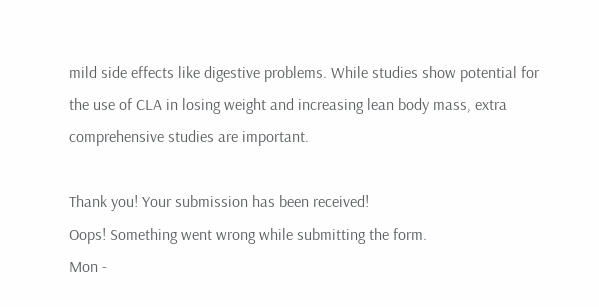mild side effects like digestive problems. While studies show potential for the use of CLA in losing weight and increasing lean body mass, extra comprehensive studies are important.

Thank you! Your submission has been received!
Oops! Something went wrong while submitting the form.
Mon -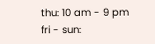thu: 10 am - 9 pm
fri - sun: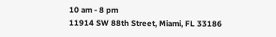10 am - 8 pm
11914 SW 88th Street, Miami, FL 33186